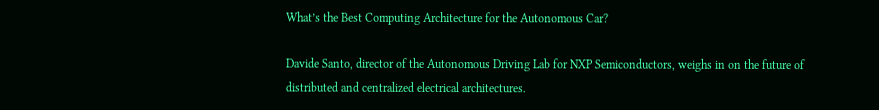What’s the Best Computing Architecture for the Autonomous Car?

Davide Santo, director of the Autonomous Driving Lab for NXP Semiconductors, weighs in on the future of distributed and centralized electrical architectures.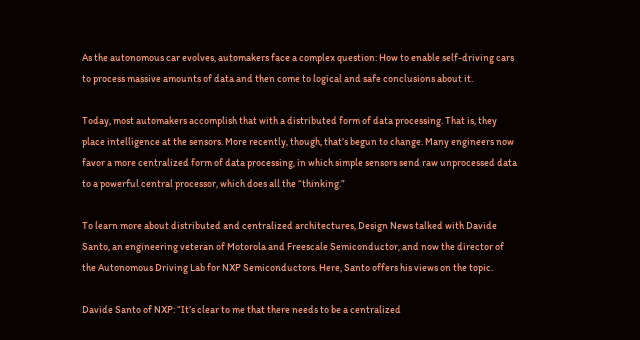As the autonomous car evolves, automakers face a complex question: How to enable self-driving cars to process massive amounts of data and then come to logical and safe conclusions about it.

Today, most automakers accomplish that with a distributed form of data processing. That is, they place intelligence at the sensors. More recently, though, that’s begun to change. Many engineers now favor a more centralized form of data processing, in which simple sensors send raw unprocessed data to a powerful central processor, which does all the “thinking.”

To learn more about distributed and centralized architectures, Design News talked with Davide Santo, an engineering veteran of Motorola and Freescale Semiconductor, and now the director of the Autonomous Driving Lab for NXP Semiconductors. Here, Santo offers his views on the topic.

Davide Santo of NXP: “It’s clear to me that there needs to be a centralized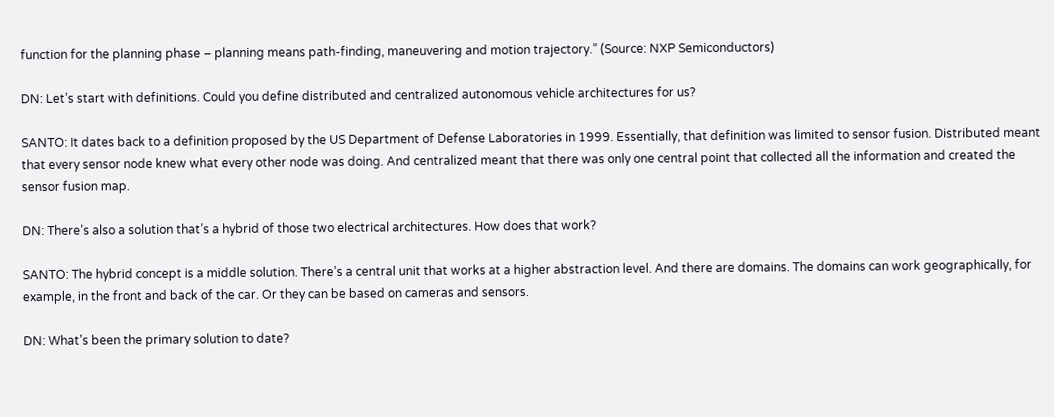function for the planning phase – planning means path-finding, maneuvering and motion trajectory.” (Source: NXP Semiconductors)

DN: Let’s start with definitions. Could you define distributed and centralized autonomous vehicle architectures for us?

SANTO: It dates back to a definition proposed by the US Department of Defense Laboratories in 1999. Essentially, that definition was limited to sensor fusion. Distributed meant that every sensor node knew what every other node was doing. And centralized meant that there was only one central point that collected all the information and created the sensor fusion map.

DN: There’s also a solution that’s a hybrid of those two electrical architectures. How does that work?

SANTO: The hybrid concept is a middle solution. There’s a central unit that works at a higher abstraction level. And there are domains. The domains can work geographically, for example, in the front and back of the car. Or they can be based on cameras and sensors.

DN: What’s been the primary solution to date?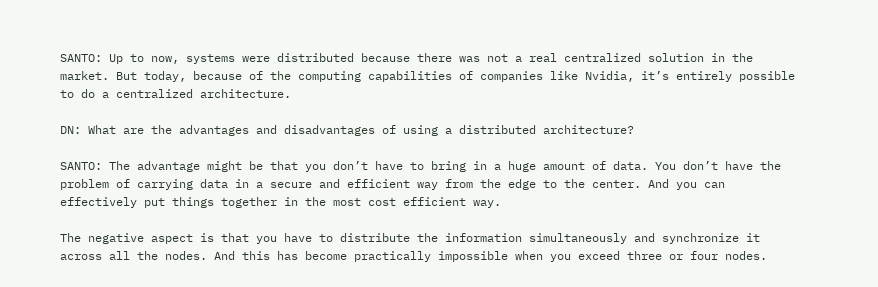SANTO: Up to now, systems were distributed because there was not a real centralized solution in the market. But today, because of the computing capabilities of companies like Nvidia, it’s entirely possible to do a centralized architecture.

DN: What are the advantages and disadvantages of using a distributed architecture?

SANTO: The advantage might be that you don’t have to bring in a huge amount of data. You don’t have the problem of carrying data in a secure and efficient way from the edge to the center. And you can effectively put things together in the most cost efficient way.

The negative aspect is that you have to distribute the information simultaneously and synchronize it across all the nodes. And this has become practically impossible when you exceed three or four nodes.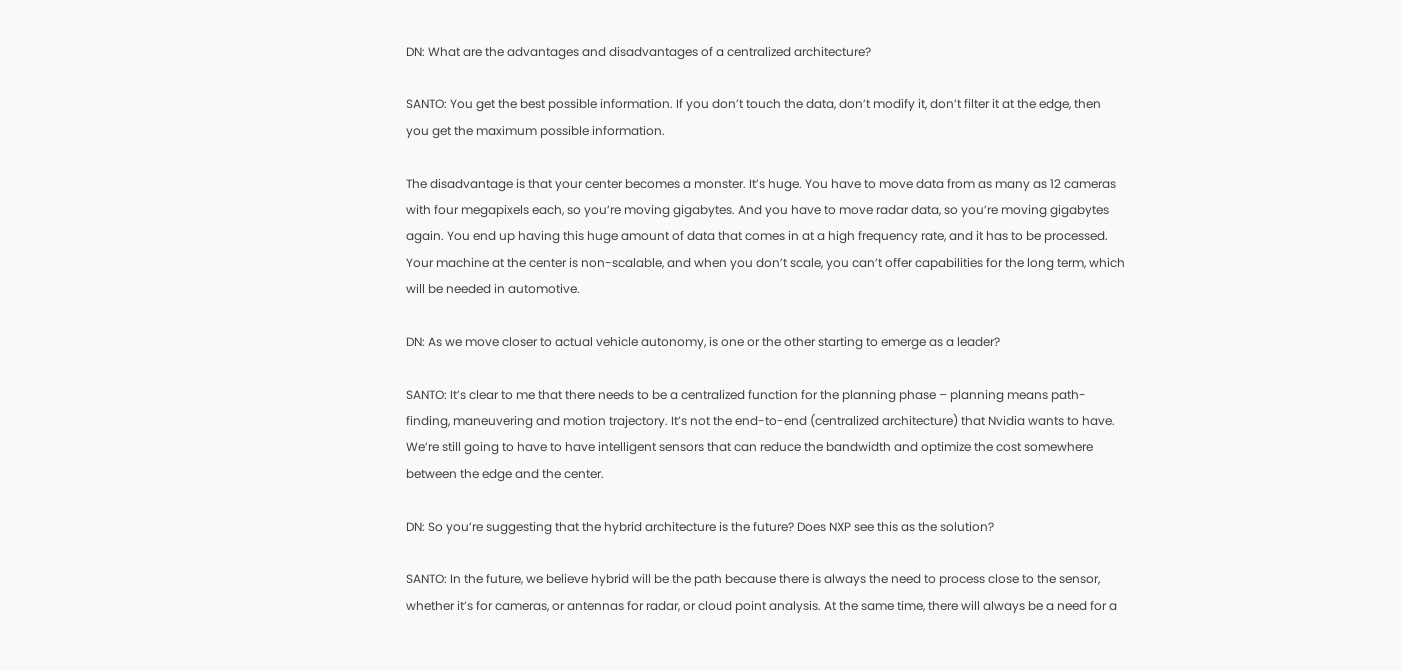DN: What are the advantages and disadvantages of a centralized architecture?

SANTO: You get the best possible information. If you don’t touch the data, don’t modify it, don’t filter it at the edge, then you get the maximum possible information.

The disadvantage is that your center becomes a monster. It’s huge. You have to move data from as many as 12 cameras with four megapixels each, so you’re moving gigabytes. And you have to move radar data, so you’re moving gigabytes again. You end up having this huge amount of data that comes in at a high frequency rate, and it has to be processed. Your machine at the center is non-scalable, and when you don’t scale, you can’t offer capabilities for the long term, which will be needed in automotive.

DN: As we move closer to actual vehicle autonomy, is one or the other starting to emerge as a leader?

SANTO: It’s clear to me that there needs to be a centralized function for the planning phase – planning means path-finding, maneuvering and motion trajectory. It’s not the end-to-end (centralized architecture) that Nvidia wants to have. We’re still going to have to have intelligent sensors that can reduce the bandwidth and optimize the cost somewhere between the edge and the center.

DN: So you’re suggesting that the hybrid architecture is the future? Does NXP see this as the solution?

SANTO: In the future, we believe hybrid will be the path because there is always the need to process close to the sensor, whether it’s for cameras, or antennas for radar, or cloud point analysis. At the same time, there will always be a need for a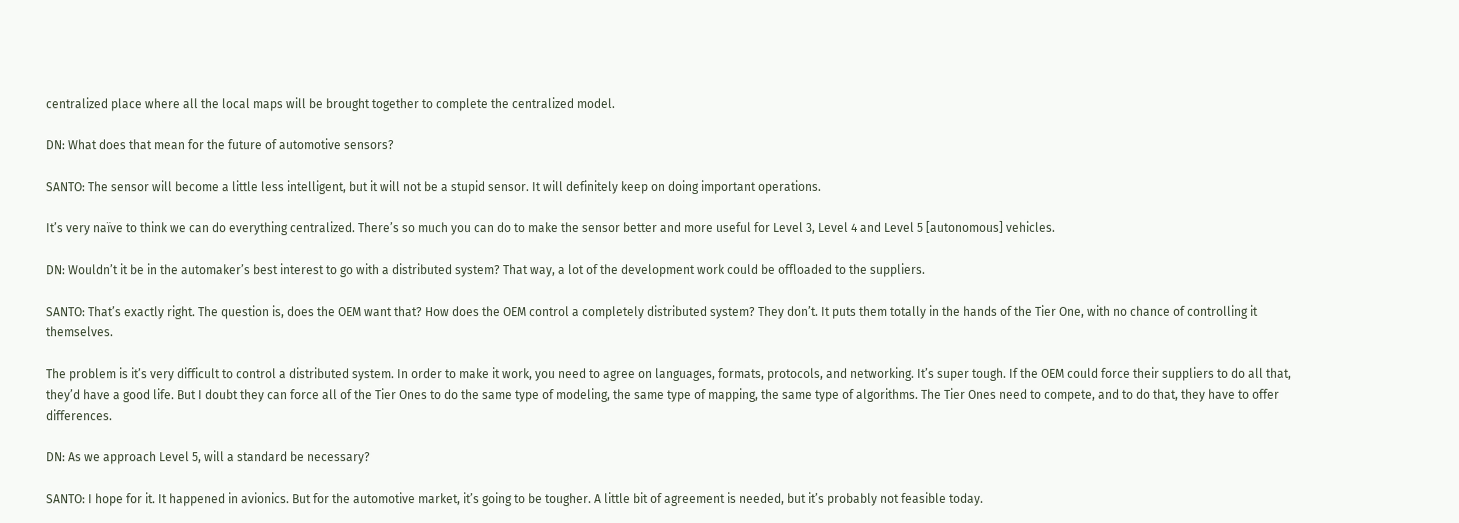centralized place where all the local maps will be brought together to complete the centralized model.

DN: What does that mean for the future of automotive sensors?

SANTO: The sensor will become a little less intelligent, but it will not be a stupid sensor. It will definitely keep on doing important operations.

It’s very naïve to think we can do everything centralized. There’s so much you can do to make the sensor better and more useful for Level 3, Level 4 and Level 5 [autonomous] vehicles.

DN: Wouldn’t it be in the automaker’s best interest to go with a distributed system? That way, a lot of the development work could be offloaded to the suppliers.

SANTO: That’s exactly right. The question is, does the OEM want that? How does the OEM control a completely distributed system? They don’t. It puts them totally in the hands of the Tier One, with no chance of controlling it themselves.

The problem is it’s very difficult to control a distributed system. In order to make it work, you need to agree on languages, formats, protocols, and networking. It’s super tough. If the OEM could force their suppliers to do all that, they’d have a good life. But I doubt they can force all of the Tier Ones to do the same type of modeling, the same type of mapping, the same type of algorithms. The Tier Ones need to compete, and to do that, they have to offer differences.

DN: As we approach Level 5, will a standard be necessary?

SANTO: I hope for it. It happened in avionics. But for the automotive market, it’s going to be tougher. A little bit of agreement is needed, but it’s probably not feasible today.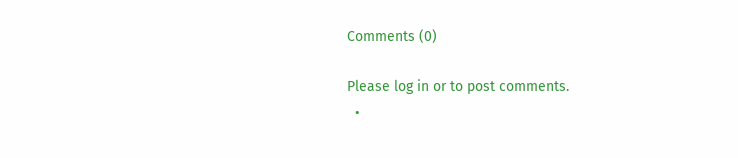Comments (0)

Please log in or to post comments.
  •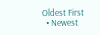Oldest First
  • Newest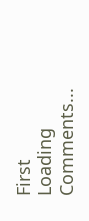First
Loading Comments...